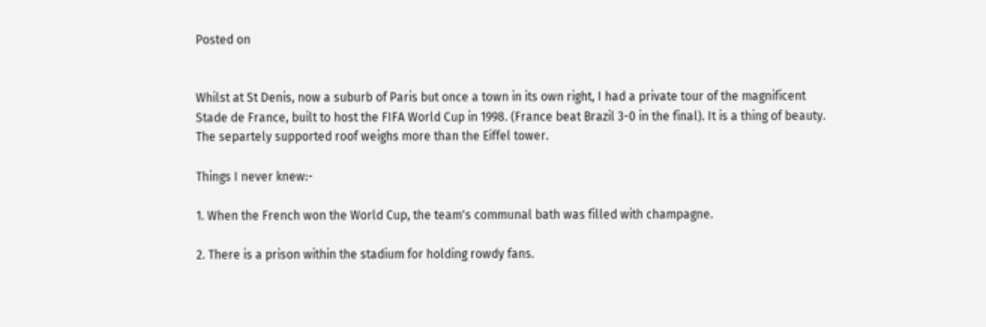Posted on


Whilst at St Denis, now a suburb of Paris but once a town in its own right, I had a private tour of the magnificent Stade de France, built to host the FIFA World Cup in 1998. (France beat Brazil 3-0 in the final). It is a thing of beauty. The separtely supported roof weighs more than the Eiffel tower.

Things I never knew:-

1. When the French won the World Cup, the team's communal bath was filled with champagne.

2. There is a prison within the stadium for holding rowdy fans.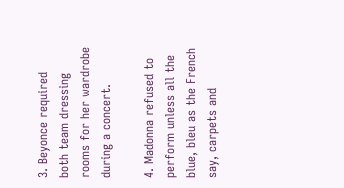3. Beyonce required both team dressing rooms for her wardrobe during a concert.

4. Madonna refused to perform unless all the blue, bleu as the French say, carpets and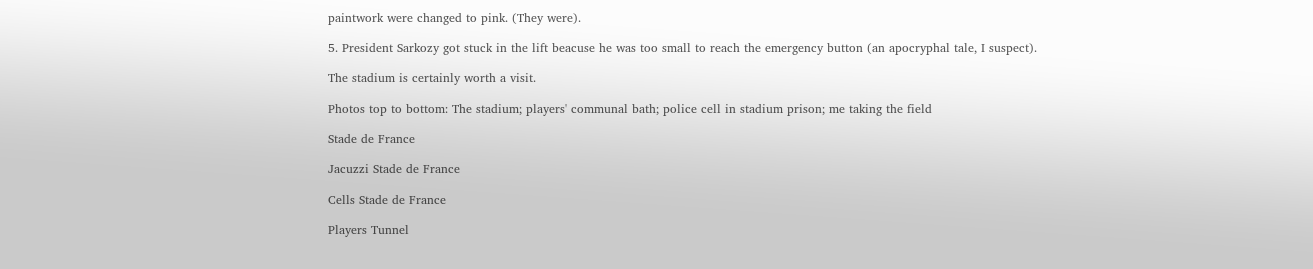paintwork were changed to pink. (They were).

5. President Sarkozy got stuck in the lift beacuse he was too small to reach the emergency button (an apocryphal tale, I suspect).

The stadium is certainly worth a visit.

Photos top to bottom: The stadium; players' communal bath; police cell in stadium prison; me taking the field

Stade de France

Jacuzzi Stade de France

Cells Stade de France

Players Tunnel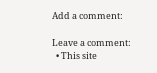Add a comment:

Leave a comment:
  • This site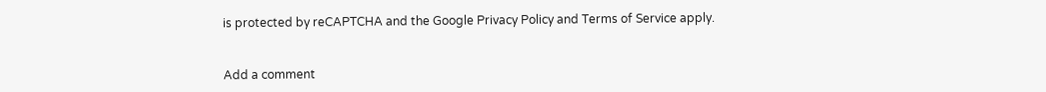is protected by reCAPTCHA and the Google Privacy Policy and Terms of Service apply.


Add a comment